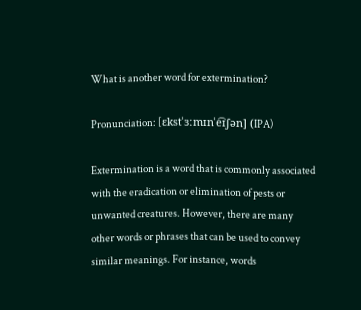What is another word for extermination?

Pronunciation: [ɛkstˈɜːmɪnˈe͡ɪʃən] (IPA)

Extermination is a word that is commonly associated with the eradication or elimination of pests or unwanted creatures. However, there are many other words or phrases that can be used to convey similar meanings. For instance, words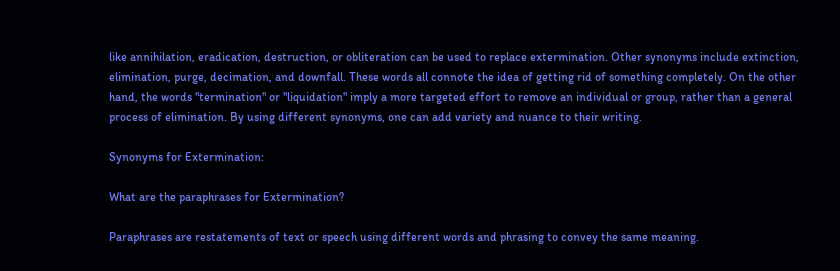like annihilation, eradication, destruction, or obliteration can be used to replace extermination. Other synonyms include extinction, elimination, purge, decimation, and downfall. These words all connote the idea of getting rid of something completely. On the other hand, the words "termination" or "liquidation" imply a more targeted effort to remove an individual or group, rather than a general process of elimination. By using different synonyms, one can add variety and nuance to their writing.

Synonyms for Extermination:

What are the paraphrases for Extermination?

Paraphrases are restatements of text or speech using different words and phrasing to convey the same meaning.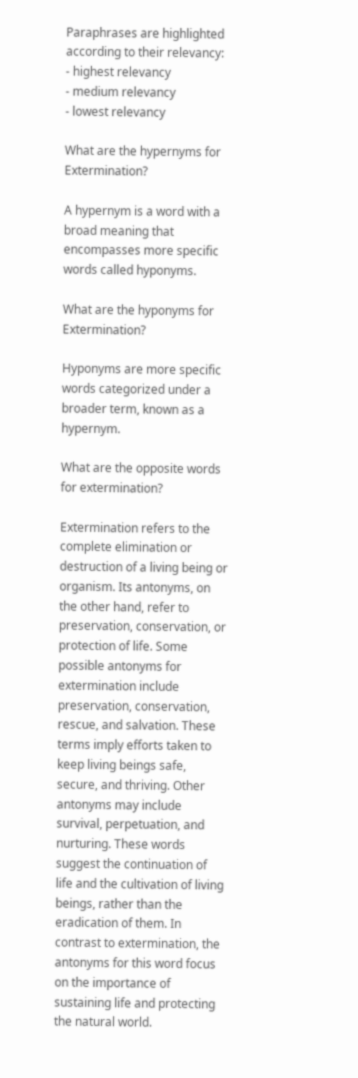Paraphrases are highlighted according to their relevancy:
- highest relevancy
- medium relevancy
- lowest relevancy

What are the hypernyms for Extermination?

A hypernym is a word with a broad meaning that encompasses more specific words called hyponyms.

What are the hyponyms for Extermination?

Hyponyms are more specific words categorized under a broader term, known as a hypernym.

What are the opposite words for extermination?

Extermination refers to the complete elimination or destruction of a living being or organism. Its antonyms, on the other hand, refer to preservation, conservation, or protection of life. Some possible antonyms for extermination include preservation, conservation, rescue, and salvation. These terms imply efforts taken to keep living beings safe, secure, and thriving. Other antonyms may include survival, perpetuation, and nurturing. These words suggest the continuation of life and the cultivation of living beings, rather than the eradication of them. In contrast to extermination, the antonyms for this word focus on the importance of sustaining life and protecting the natural world.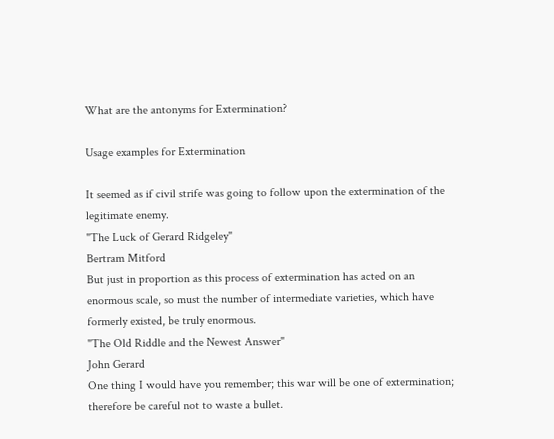What are the antonyms for Extermination?

Usage examples for Extermination

It seemed as if civil strife was going to follow upon the extermination of the legitimate enemy.
"The Luck of Gerard Ridgeley"
Bertram Mitford
But just in proportion as this process of extermination has acted on an enormous scale, so must the number of intermediate varieties, which have formerly existed, be truly enormous.
"The Old Riddle and the Newest Answer"
John Gerard
One thing I would have you remember; this war will be one of extermination; therefore be careful not to waste a bullet.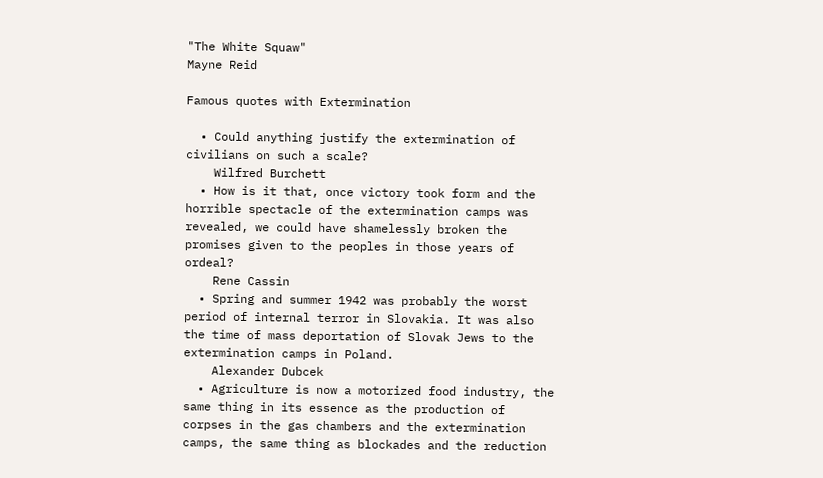"The White Squaw"
Mayne Reid

Famous quotes with Extermination

  • Could anything justify the extermination of civilians on such a scale?
    Wilfred Burchett
  • How is it that, once victory took form and the horrible spectacle of the extermination camps was revealed, we could have shamelessly broken the promises given to the peoples in those years of ordeal?
    Rene Cassin
  • Spring and summer 1942 was probably the worst period of internal terror in Slovakia. It was also the time of mass deportation of Slovak Jews to the extermination camps in Poland.
    Alexander Dubcek
  • Agriculture is now a motorized food industry, the same thing in its essence as the production of corpses in the gas chambers and the extermination camps, the same thing as blockades and the reduction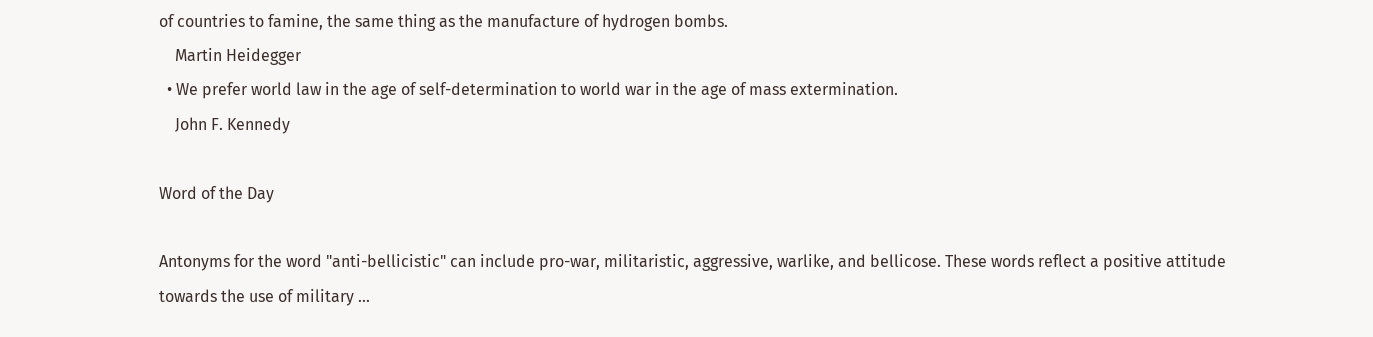of countries to famine, the same thing as the manufacture of hydrogen bombs.
    Martin Heidegger
  • We prefer world law in the age of self-determination to world war in the age of mass extermination.
    John F. Kennedy

Word of the Day

Antonyms for the word "anti-bellicistic" can include pro-war, militaristic, aggressive, warlike, and bellicose. These words reflect a positive attitude towards the use of military ...